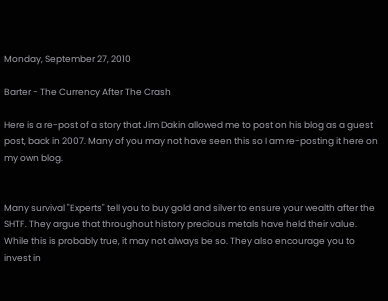Monday, September 27, 2010

Barter - The Currency After The Crash

Here is a re-post of a story that Jim Dakin allowed me to post on his blog as a guest post, back in 2007. Many of you may not have seen this so I am re-posting it here on my own blog.


Many survival "Experts" tell you to buy gold and silver to ensure your wealth after the SHTF. They argue that throughout history precious metals have held their value. While this is probably true, it may not always be so. They also encourage you to invest in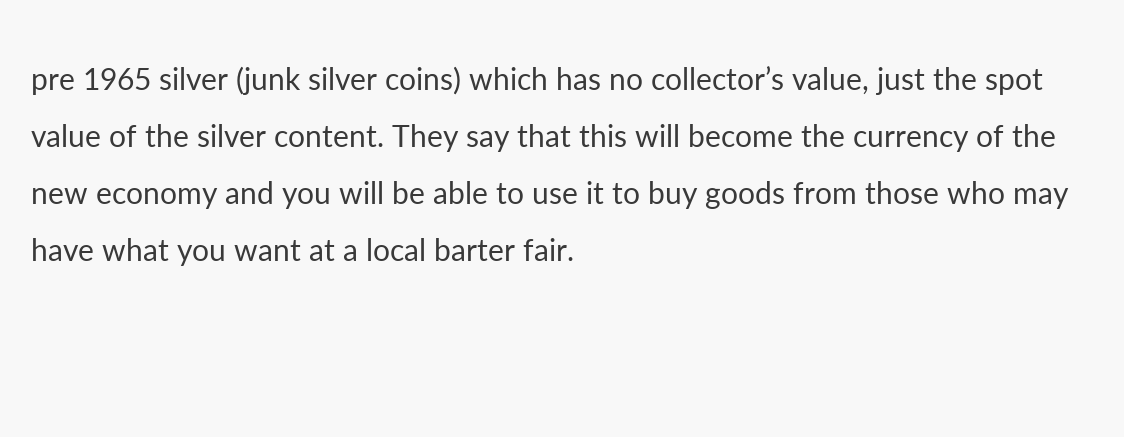pre 1965 silver (junk silver coins) which has no collector’s value, just the spot value of the silver content. They say that this will become the currency of the new economy and you will be able to use it to buy goods from those who may have what you want at a local barter fair.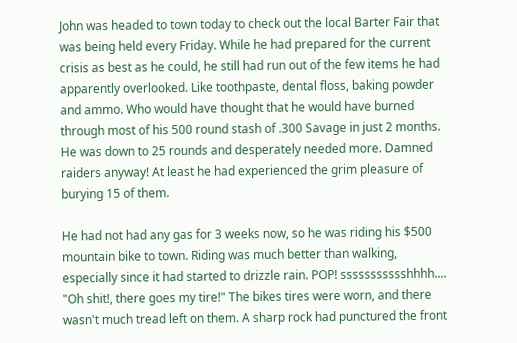John was headed to town today to check out the local Barter Fair that was being held every Friday. While he had prepared for the current crisis as best as he could, he still had run out of the few items he had apparently overlooked. Like toothpaste, dental floss, baking powder and ammo. Who would have thought that he would have burned through most of his 500 round stash of .300 Savage in just 2 months. He was down to 25 rounds and desperately needed more. Damned raiders anyway! At least he had experienced the grim pleasure of burying 15 of them.

He had not had any gas for 3 weeks now, so he was riding his $500 mountain bike to town. Riding was much better than walking, especially since it had started to drizzle rain. POP! ssssssssssshhhh.... "Oh shit!, there goes my tire!" The bikes tires were worn, and there wasn't much tread left on them. A sharp rock had punctured the front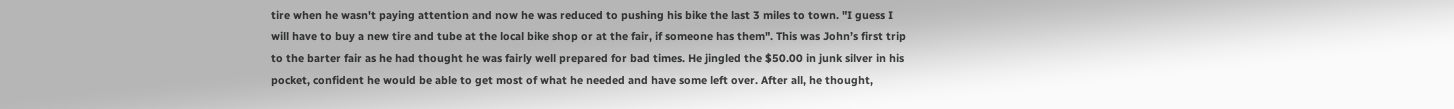tire when he wasn't paying attention and now he was reduced to pushing his bike the last 3 miles to town. "I guess I will have to buy a new tire and tube at the local bike shop or at the fair, if someone has them". This was John’s first trip to the barter fair as he had thought he was fairly well prepared for bad times. He jingled the $50.00 in junk silver in his pocket, confident he would be able to get most of what he needed and have some left over. After all, he thought,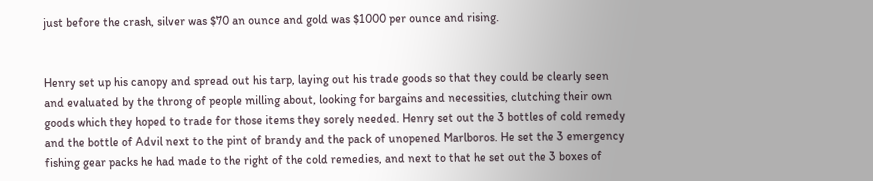just before the crash, silver was $70 an ounce and gold was $1000 per ounce and rising.


Henry set up his canopy and spread out his tarp, laying out his trade goods so that they could be clearly seen and evaluated by the throng of people milling about, looking for bargains and necessities, clutching their own goods which they hoped to trade for those items they sorely needed. Henry set out the 3 bottles of cold remedy and the bottle of Advil next to the pint of brandy and the pack of unopened Marlboros. He set the 3 emergency fishing gear packs he had made to the right of the cold remedies, and next to that he set out the 3 boxes of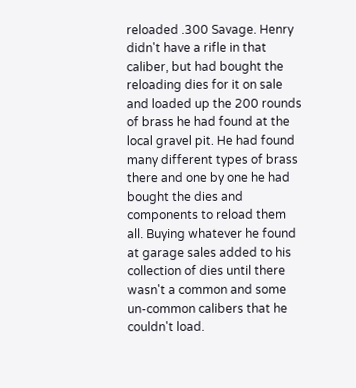reloaded .300 Savage. Henry didn't have a rifle in that caliber, but had bought the reloading dies for it on sale and loaded up the 200 rounds of brass he had found at the local gravel pit. He had found many different types of brass there and one by one he had bought the dies and components to reload them all. Buying whatever he found at garage sales added to his collection of dies until there wasn't a common and some un-common calibers that he couldn't load.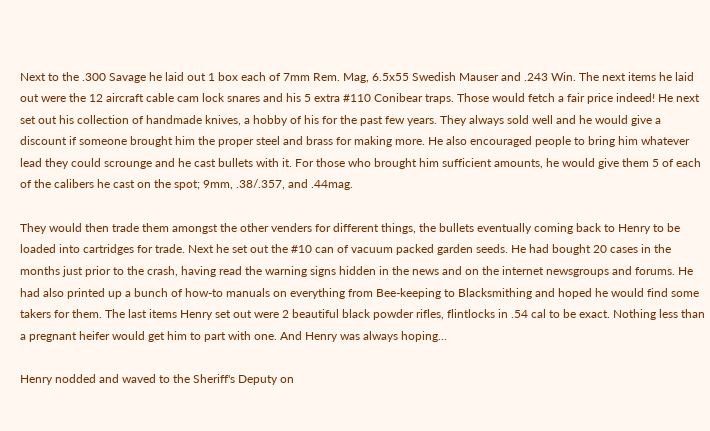Next to the .300 Savage he laid out 1 box each of 7mm Rem. Mag, 6.5x55 Swedish Mauser and .243 Win. The next items he laid out were the 12 aircraft cable cam lock snares and his 5 extra #110 Conibear traps. Those would fetch a fair price indeed! He next set out his collection of handmade knives, a hobby of his for the past few years. They always sold well and he would give a discount if someone brought him the proper steel and brass for making more. He also encouraged people to bring him whatever lead they could scrounge and he cast bullets with it. For those who brought him sufficient amounts, he would give them 5 of each of the calibers he cast on the spot; 9mm, .38/.357, and .44mag.

They would then trade them amongst the other venders for different things, the bullets eventually coming back to Henry to be loaded into cartridges for trade. Next he set out the #10 can of vacuum packed garden seeds. He had bought 20 cases in the months just prior to the crash, having read the warning signs hidden in the news and on the internet newsgroups and forums. He had also printed up a bunch of how-to manuals on everything from Bee-keeping to Blacksmithing and hoped he would find some takers for them. The last items Henry set out were 2 beautiful black powder rifles, flintlocks in .54 cal to be exact. Nothing less than a pregnant heifer would get him to part with one. And Henry was always hoping...

Henry nodded and waved to the Sheriff's Deputy on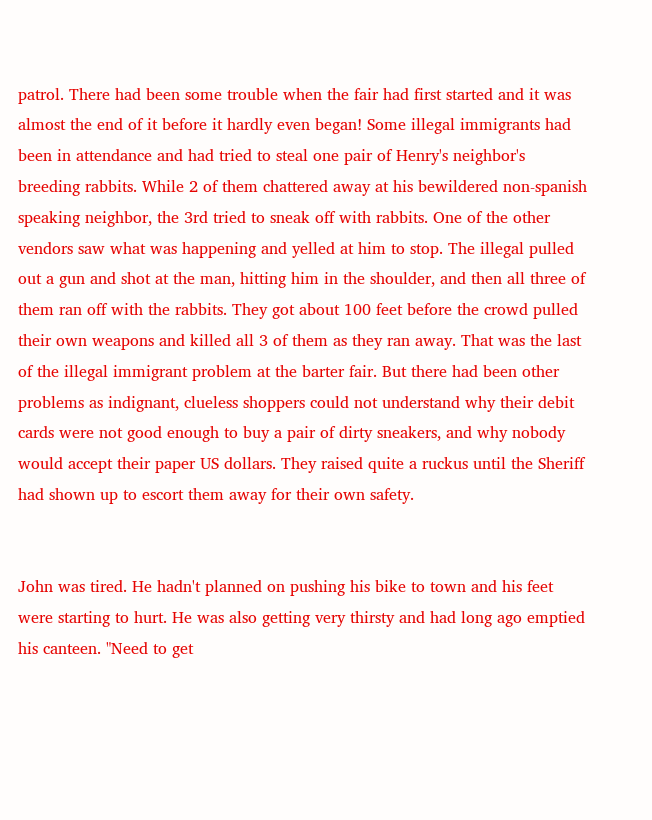patrol. There had been some trouble when the fair had first started and it was almost the end of it before it hardly even began! Some illegal immigrants had been in attendance and had tried to steal one pair of Henry's neighbor's breeding rabbits. While 2 of them chattered away at his bewildered non-spanish speaking neighbor, the 3rd tried to sneak off with rabbits. One of the other vendors saw what was happening and yelled at him to stop. The illegal pulled out a gun and shot at the man, hitting him in the shoulder, and then all three of them ran off with the rabbits. They got about 100 feet before the crowd pulled their own weapons and killed all 3 of them as they ran away. That was the last of the illegal immigrant problem at the barter fair. But there had been other problems as indignant, clueless shoppers could not understand why their debit cards were not good enough to buy a pair of dirty sneakers, and why nobody would accept their paper US dollars. They raised quite a ruckus until the Sheriff had shown up to escort them away for their own safety.


John was tired. He hadn't planned on pushing his bike to town and his feet were starting to hurt. He was also getting very thirsty and had long ago emptied his canteen. "Need to get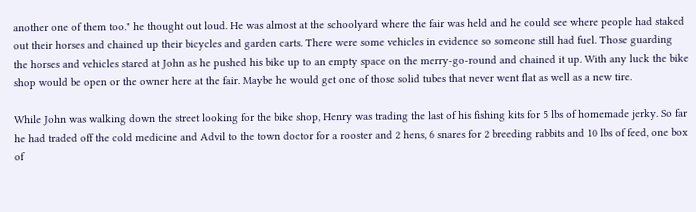another one of them too." he thought out loud. He was almost at the schoolyard where the fair was held and he could see where people had staked out their horses and chained up their bicycles and garden carts. There were some vehicles in evidence so someone still had fuel. Those guarding the horses and vehicles stared at John as he pushed his bike up to an empty space on the merry-go-round and chained it up. With any luck the bike shop would be open or the owner here at the fair. Maybe he would get one of those solid tubes that never went flat as well as a new tire.

While John was walking down the street looking for the bike shop, Henry was trading the last of his fishing kits for 5 lbs of homemade jerky. So far he had traded off the cold medicine and Advil to the town doctor for a rooster and 2 hens, 6 snares for 2 breeding rabbits and 10 lbs of feed, one box of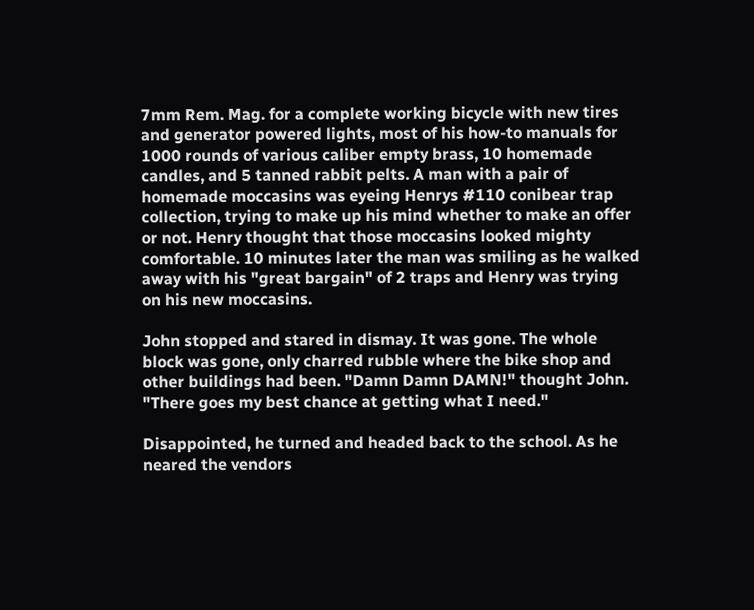7mm Rem. Mag. for a complete working bicycle with new tires and generator powered lights, most of his how-to manuals for 1000 rounds of various caliber empty brass, 10 homemade candles, and 5 tanned rabbit pelts. A man with a pair of homemade moccasins was eyeing Henrys #110 conibear trap collection, trying to make up his mind whether to make an offer or not. Henry thought that those moccasins looked mighty comfortable. 10 minutes later the man was smiling as he walked away with his "great bargain" of 2 traps and Henry was trying on his new moccasins.

John stopped and stared in dismay. It was gone. The whole block was gone, only charred rubble where the bike shop and other buildings had been. "Damn Damn DAMN!" thought John. "There goes my best chance at getting what I need."

Disappointed, he turned and headed back to the school. As he neared the vendors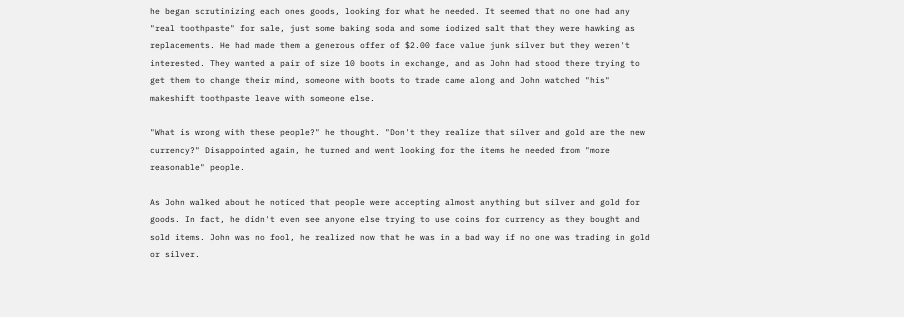he began scrutinizing each ones goods, looking for what he needed. It seemed that no one had any "real toothpaste" for sale, just some baking soda and some iodized salt that they were hawking as replacements. He had made them a generous offer of $2.00 face value junk silver but they weren't interested. They wanted a pair of size 10 boots in exchange, and as John had stood there trying to get them to change their mind, someone with boots to trade came along and John watched "his" makeshift toothpaste leave with someone else.

"What is wrong with these people?" he thought. "Don't they realize that silver and gold are the new currency?" Disappointed again, he turned and went looking for the items he needed from "more reasonable" people.

As John walked about he noticed that people were accepting almost anything but silver and gold for goods. In fact, he didn't even see anyone else trying to use coins for currency as they bought and sold items. John was no fool, he realized now that he was in a bad way if no one was trading in gold or silver.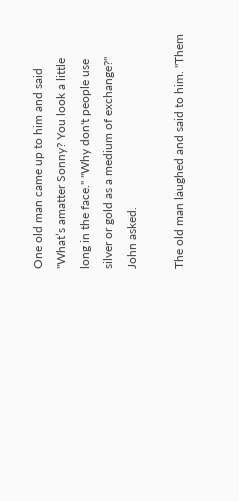One old man came up to him and said "What’s amatter Sonny? You look a little long in the face." "Why don't people use silver or gold as a medium of exchange?" John asked.

The old man laughed and said to him. "Them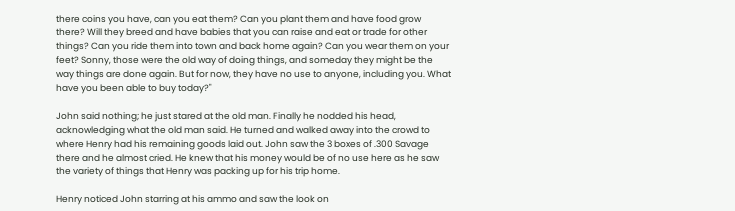there coins you have, can you eat them? Can you plant them and have food grow there? Will they breed and have babies that you can raise and eat or trade for other things? Can you ride them into town and back home again? Can you wear them on your feet? Sonny, those were the old way of doing things, and someday they might be the way things are done again. But for now, they have no use to anyone, including you. What have you been able to buy today?"

John said nothing; he just stared at the old man. Finally he nodded his head, acknowledging what the old man said. He turned and walked away into the crowd to where Henry had his remaining goods laid out. John saw the 3 boxes of .300 Savage there and he almost cried. He knew that his money would be of no use here as he saw the variety of things that Henry was packing up for his trip home.

Henry noticed John starring at his ammo and saw the look on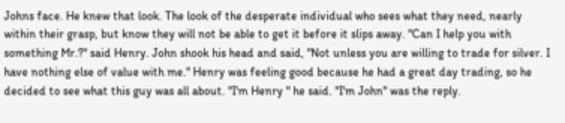Johns face. He knew that look. The look of the desperate individual who sees what they need, nearly within their grasp, but know they will not be able to get it before it slips away. "Can I help you with something Mr.?" said Henry. John shook his head and said, "Not unless you are willing to trade for silver. I have nothing else of value with me." Henry was feeling good because he had a great day trading, so he decided to see what this guy was all about. "I'm Henry " he said. "I'm John" was the reply.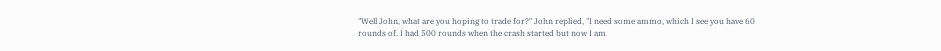"Well John, what are you hoping to trade for?" John replied, "I need some ammo, which I see you have 60 rounds of. I had 500 rounds when the crash started but now I am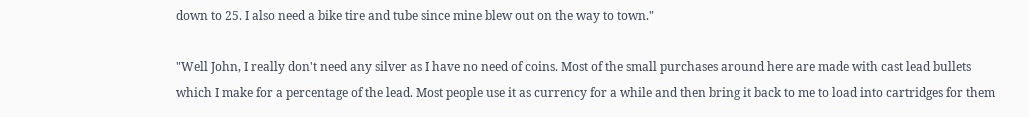down to 25. I also need a bike tire and tube since mine blew out on the way to town."

"Well John, I really don't need any silver as I have no need of coins. Most of the small purchases around here are made with cast lead bullets which I make for a percentage of the lead. Most people use it as currency for a while and then bring it back to me to load into cartridges for them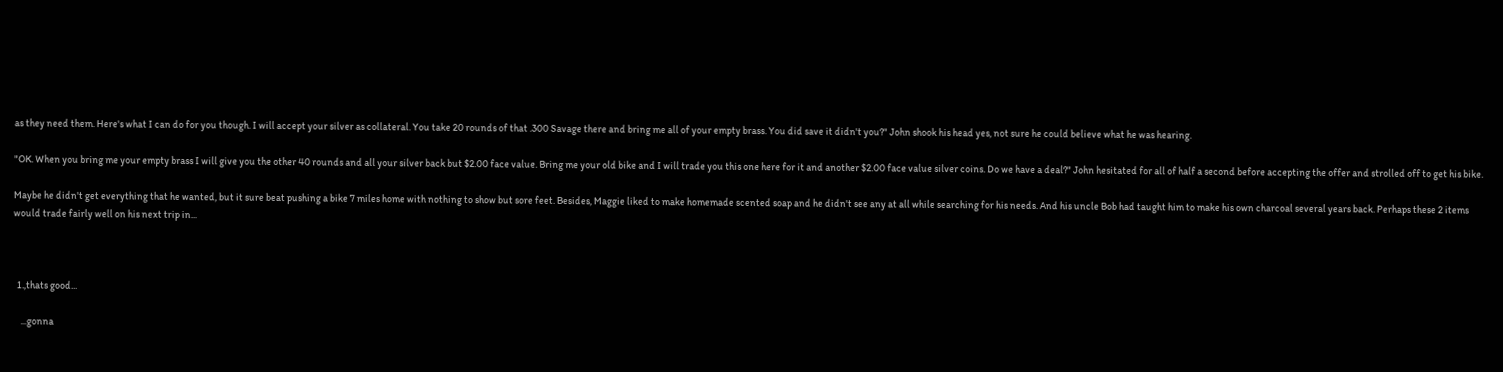as they need them. Here's what I can do for you though. I will accept your silver as collateral. You take 20 rounds of that .300 Savage there and bring me all of your empty brass. You did save it didn't you?" John shook his head yes, not sure he could believe what he was hearing.

"OK. When you bring me your empty brass I will give you the other 40 rounds and all your silver back but $2.00 face value. Bring me your old bike and I will trade you this one here for it and another $2.00 face value silver coins. Do we have a deal?" John hesitated for all of half a second before accepting the offer and strolled off to get his bike.

Maybe he didn't get everything that he wanted, but it sure beat pushing a bike 7 miles home with nothing to show but sore feet. Besides, Maggie liked to make homemade scented soap and he didn't see any at all while searching for his needs. And his uncle Bob had taught him to make his own charcoal several years back. Perhaps these 2 items would trade fairly well on his next trip in...



  1.,thats good...

    ...gonna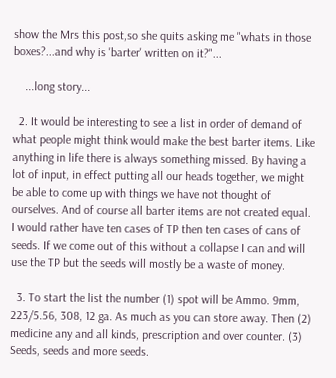show the Mrs this post,so she quits asking me "whats in those boxes?...and why is 'barter' written on it?"...

    ...long story...

  2. It would be interesting to see a list in order of demand of what people might think would make the best barter items. Like anything in life there is always something missed. By having a lot of input, in effect putting all our heads together, we might be able to come up with things we have not thought of ourselves. And of course all barter items are not created equal. I would rather have ten cases of TP then ten cases of cans of seeds. If we come out of this without a collapse I can and will use the TP but the seeds will mostly be a waste of money.

  3. To start the list the number (1) spot will be Ammo. 9mm, 223/5.56, 308, 12 ga. As much as you can store away. Then (2) medicine any and all kinds, prescription and over counter. (3) Seeds, seeds and more seeds.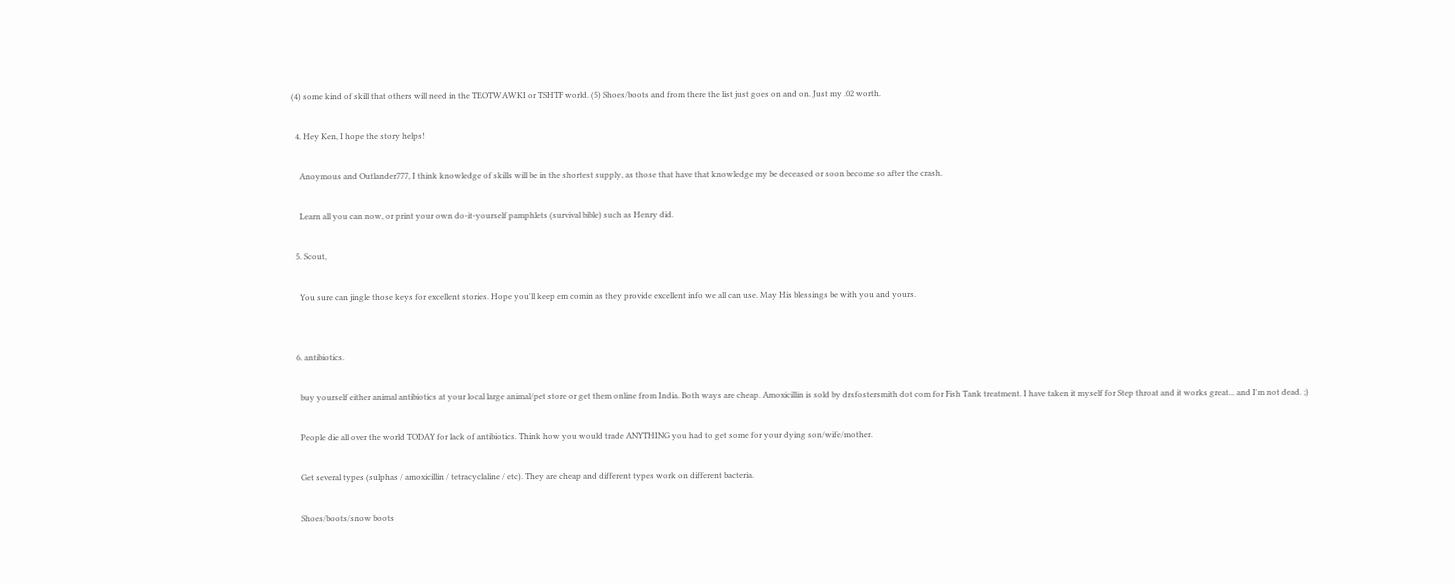(4) some kind of skill that others will need in the TEOTWAWKI or TSHTF world. (5) Shoes/boots and from there the list just goes on and on. Just my .02 worth.

  4. Hey Ken, I hope the story helps!

    Anoymous and Outlander777, I think knowledge of skills will be in the shortest supply, as those that have that knowledge my be deceased or soon become so after the crash.

    Learn all you can now, or print your own do-it-yourself pamphlets (survival bible) such as Henry did.

  5. Scout,

    You sure can jingle those keys for excellent stories. Hope you'll keep em comin as they provide excellent info we all can use. May His blessings be with you and yours.


  6. antibiotics.

    buy yourself either animal antibiotics at your local large animal/pet store or get them online from India. Both ways are cheap. Amoxicillin is sold by drsfostersmith dot com for Fish Tank treatment. I have taken it myself for Step throat and it works great... and I'm not dead. ;)

    People die all over the world TODAY for lack of antibiotics. Think how you would trade ANYTHING you had to get some for your dying son/wife/mother.

    Get several types (sulphas / amoxicillin / tetracyclaline / etc). They are cheap and different types work on different bacteria.

    Shoes/boots/snow boots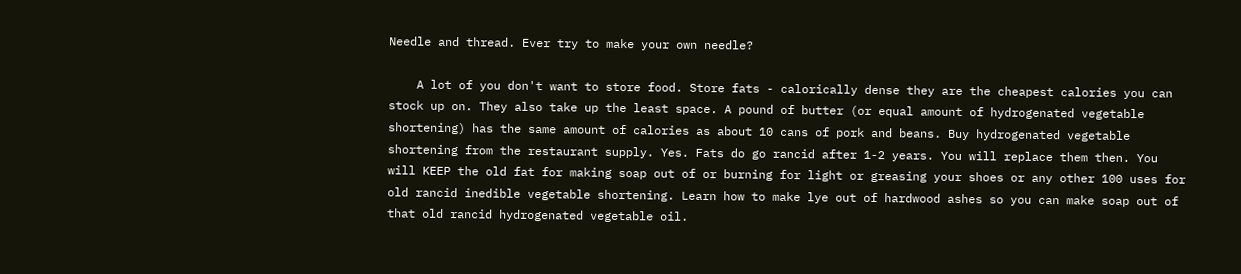Needle and thread. Ever try to make your own needle?

    A lot of you don't want to store food. Store fats - calorically dense they are the cheapest calories you can stock up on. They also take up the least space. A pound of butter (or equal amount of hydrogenated vegetable shortening) has the same amount of calories as about 10 cans of pork and beans. Buy hydrogenated vegetable shortening from the restaurant supply. Yes. Fats do go rancid after 1-2 years. You will replace them then. You will KEEP the old fat for making soap out of or burning for light or greasing your shoes or any other 100 uses for old rancid inedible vegetable shortening. Learn how to make lye out of hardwood ashes so you can make soap out of that old rancid hydrogenated vegetable oil.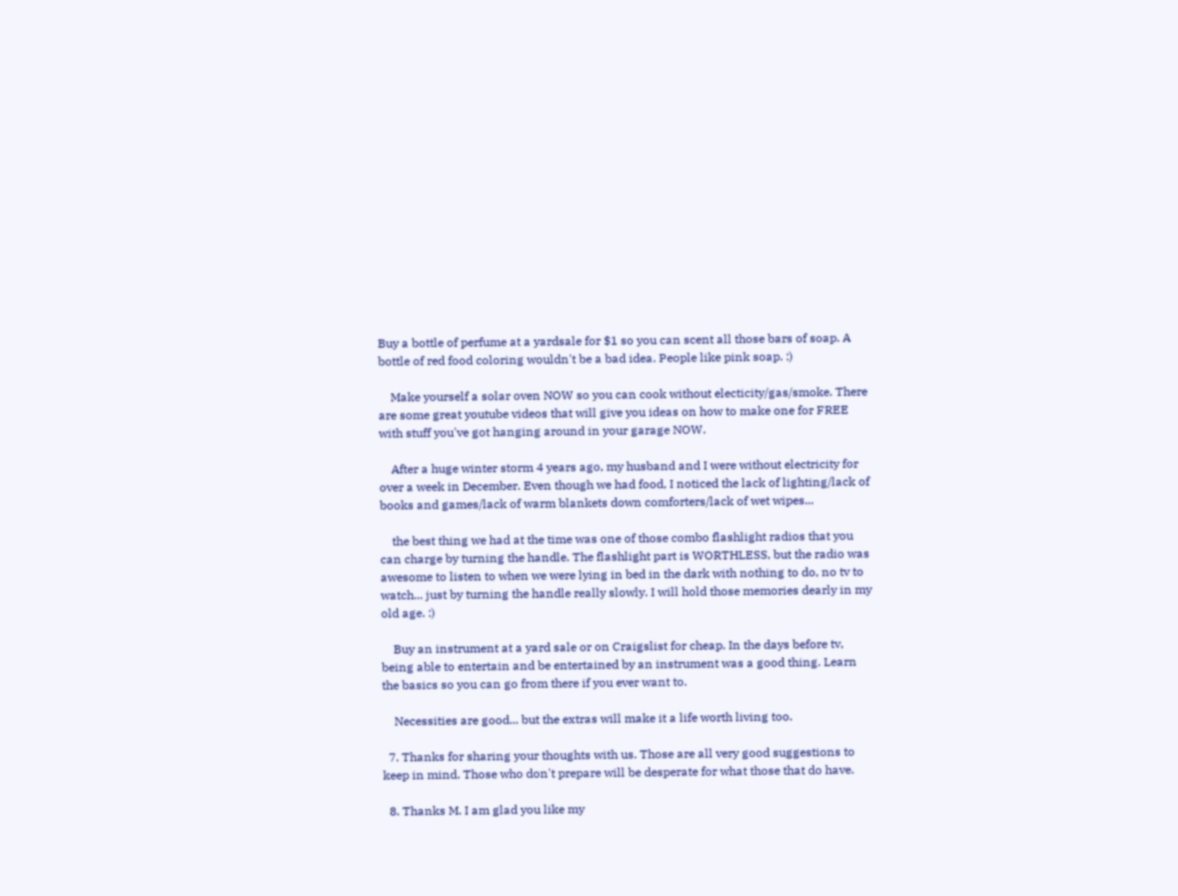Buy a bottle of perfume at a yardsale for $1 so you can scent all those bars of soap. A bottle of red food coloring wouldn't be a bad idea. People like pink soap. :)

    Make yourself a solar oven NOW so you can cook without electicity/gas/smoke. There are some great youtube videos that will give you ideas on how to make one for FREE with stuff you've got hanging around in your garage NOW.

    After a huge winter storm 4 years ago, my husband and I were without electricity for over a week in December. Even though we had food, I noticed the lack of lighting/lack of books and games/lack of warm blankets down comforters/lack of wet wipes...

    the best thing we had at the time was one of those combo flashlight radios that you can charge by turning the handle. The flashlight part is WORTHLESS, but the radio was awesome to listen to when we were lying in bed in the dark with nothing to do, no tv to watch... just by turning the handle really slowly. I will hold those memories dearly in my old age. :)

    Buy an instrument at a yard sale or on Craigslist for cheap. In the days before tv, being able to entertain and be entertained by an instrument was a good thing. Learn the basics so you can go from there if you ever want to.

    Necessities are good... but the extras will make it a life worth living too.

  7. Thanks for sharing your thoughts with us. Those are all very good suggestions to keep in mind. Those who don't prepare will be desperate for what those that do have.

  8. Thanks M. I am glad you like my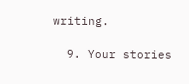writing.

  9. Your stories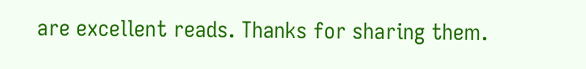are excellent reads. Thanks for sharing them.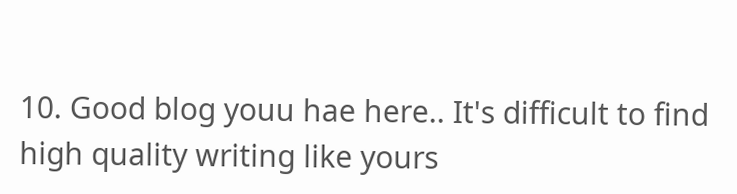10. Good blog youu hae here.. It's difficult to find high quality writing like yours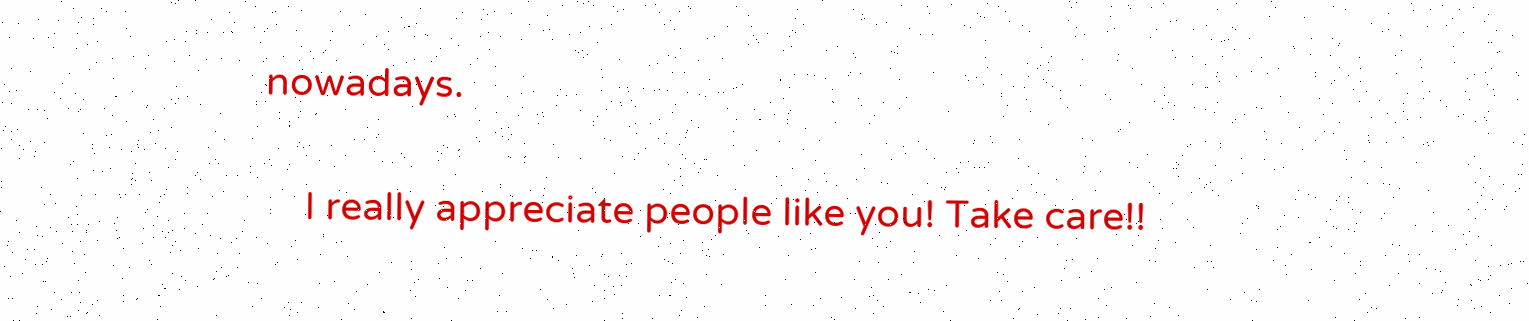nowadays.

    I really appreciate people like you! Take care!!